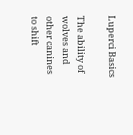Luperci Basics

The ability of wolves and other canines to shift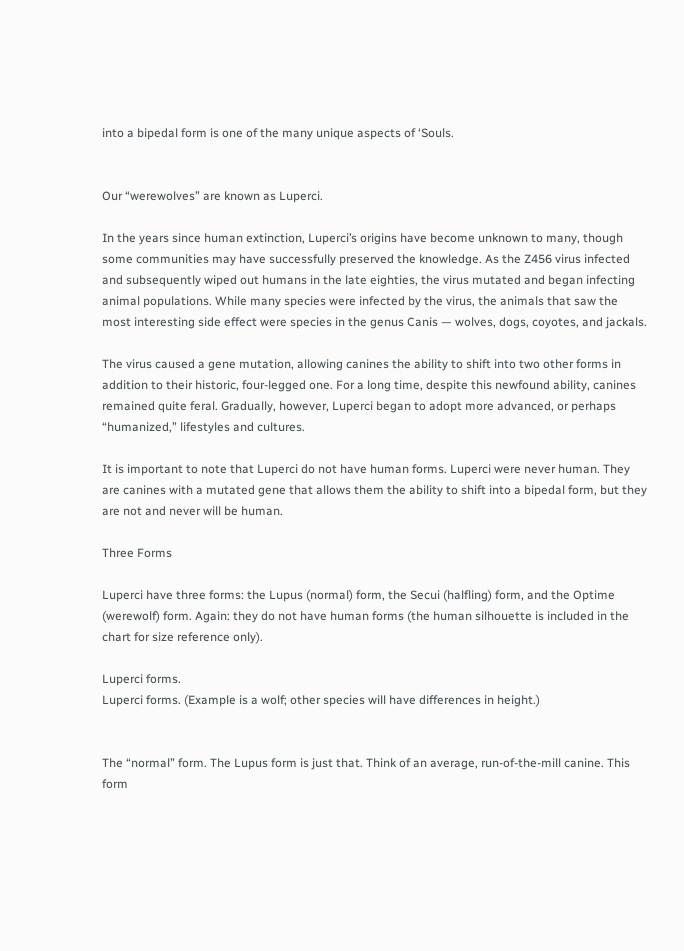into a bipedal form is one of the many unique aspects of ‘Souls.


Our “werewolves” are known as Luperci.

In the years since human extinction, Luperci’s origins have become unknown to many, though some communities may have successfully preserved the knowledge. As the Z456 virus infected and subsequently wiped out humans in the late eighties, the virus mutated and began infecting animal populations. While many species were infected by the virus, the animals that saw the most interesting side effect were species in the genus Canis — wolves, dogs, coyotes, and jackals.

The virus caused a gene mutation, allowing canines the ability to shift into two other forms in addition to their historic, four-legged one. For a long time, despite this newfound ability, canines remained quite feral. Gradually, however, Luperci began to adopt more advanced, or perhaps “humanized,” lifestyles and cultures.

It is important to note that Luperci do not have human forms. Luperci were never human. They are canines with a mutated gene that allows them the ability to shift into a bipedal form, but they are not and never will be human.

Three Forms

Luperci have three forms: the Lupus (normal) form, the Secui (halfling) form, and the Optime (werewolf) form. Again: they do not have human forms (the human silhouette is included in the chart for size reference only).

Luperci forms.
Luperci forms. (Example is a wolf; other species will have differences in height.)


The “normal” form. The Lupus form is just that. Think of an average, run-of-the-mill canine. This form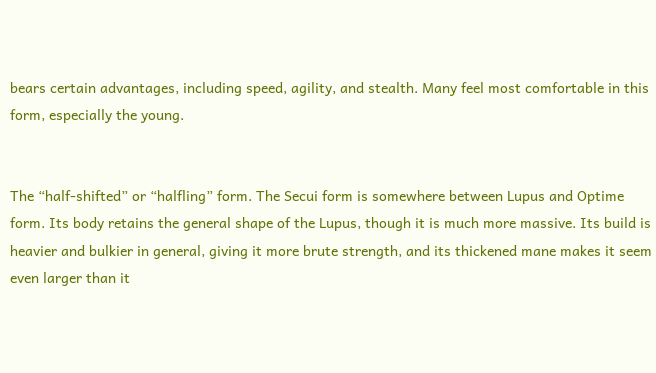bears certain advantages, including speed, agility, and stealth. Many feel most comfortable in this form, especially the young.


The “half-shifted” or “halfling” form. The Secui form is somewhere between Lupus and Optime form. Its body retains the general shape of the Lupus, though it is much more massive. Its build is heavier and bulkier in general, giving it more brute strength, and its thickened mane makes it seem even larger than it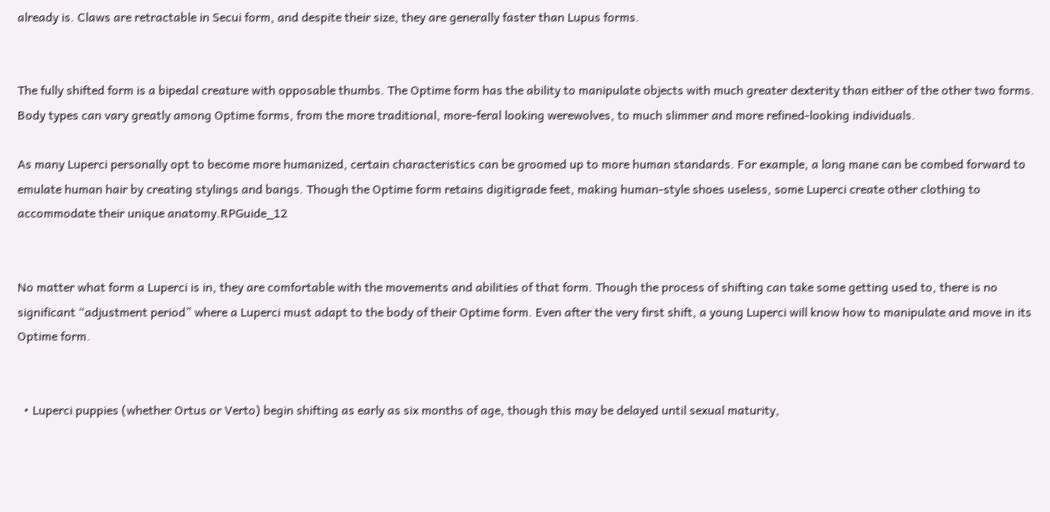already is. Claws are retractable in Secui form, and despite their size, they are generally faster than Lupus forms.


The fully shifted form is a bipedal creature with opposable thumbs. The Optime form has the ability to manipulate objects with much greater dexterity than either of the other two forms. Body types can vary greatly among Optime forms, from the more traditional, more-feral looking werewolves, to much slimmer and more refined-looking individuals.

As many Luperci personally opt to become more humanized, certain characteristics can be groomed up to more human standards. For example, a long mane can be combed forward to emulate human hair by creating stylings and bangs. Though the Optime form retains digitigrade feet, making human-style shoes useless, some Luperci create other clothing to accommodate their unique anatomy.RPGuide_12


No matter what form a Luperci is in, they are comfortable with the movements and abilities of that form. Though the process of shifting can take some getting used to, there is no significant “adjustment period” where a Luperci must adapt to the body of their Optime form. Even after the very first shift, a young Luperci will know how to manipulate and move in its Optime form.


  • Luperci puppies (whether Ortus or Verto) begin shifting as early as six months of age, though this may be delayed until sexual maturity,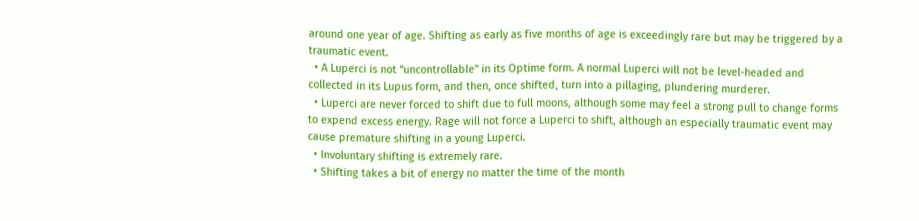around one year of age. Shifting as early as five months of age is exceedingly rare but may be triggered by a traumatic event.
  • A Luperci is not “uncontrollable” in its Optime form. A normal Luperci will not be level-headed and collected in its Lupus form, and then, once shifted, turn into a pillaging, plundering murderer.
  • Luperci are never forced to shift due to full moons, although some may feel a strong pull to change forms to expend excess energy. Rage will not force a Luperci to shift, although an especially traumatic event may cause premature shifting in a young Luperci.
  • Involuntary shifting is extremely rare.
  • Shifting takes a bit of energy no matter the time of the month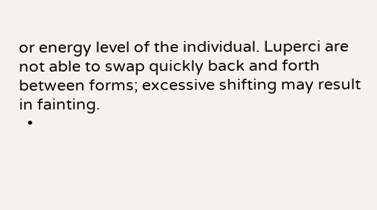or energy level of the individual. Luperci are not able to swap quickly back and forth between forms; excessive shifting may result in fainting.
  •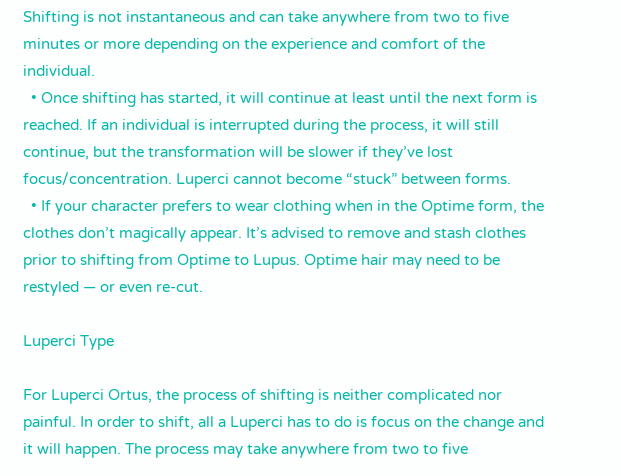Shifting is not instantaneous and can take anywhere from two to five minutes or more depending on the experience and comfort of the individual.
  • Once shifting has started, it will continue at least until the next form is reached. If an individual is interrupted during the process, it will still continue, but the transformation will be slower if they’ve lost focus/concentration. Luperci cannot become “stuck” between forms.
  • If your character prefers to wear clothing when in the Optime form, the clothes don’t magically appear. It’s advised to remove and stash clothes prior to shifting from Optime to Lupus. Optime hair may need to be restyled — or even re-cut.

Luperci Type

For Luperci Ortus, the process of shifting is neither complicated nor painful. In order to shift, all a Luperci has to do is focus on the change and it will happen. The process may take anywhere from two to five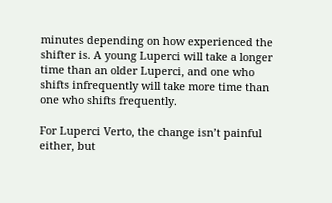minutes depending on how experienced the shifter is. A young Luperci will take a longer time than an older Luperci, and one who shifts infrequently will take more time than one who shifts frequently.

For Luperci Verto, the change isn’t painful either, but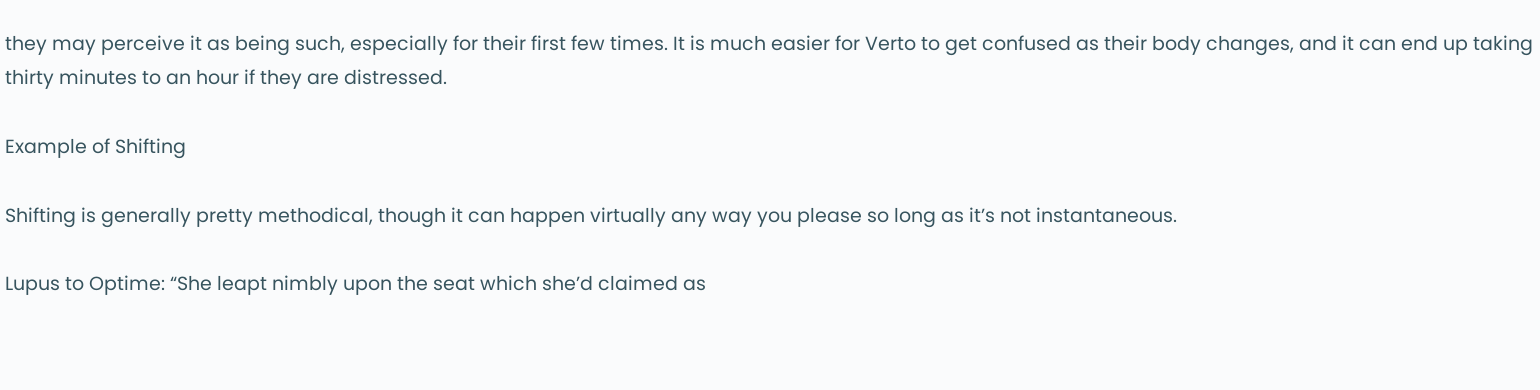they may perceive it as being such, especially for their first few times. It is much easier for Verto to get confused as their body changes, and it can end up taking thirty minutes to an hour if they are distressed.

Example of Shifting

Shifting is generally pretty methodical, though it can happen virtually any way you please so long as it’s not instantaneous.

Lupus to Optime: “She leapt nimbly upon the seat which she’d claimed as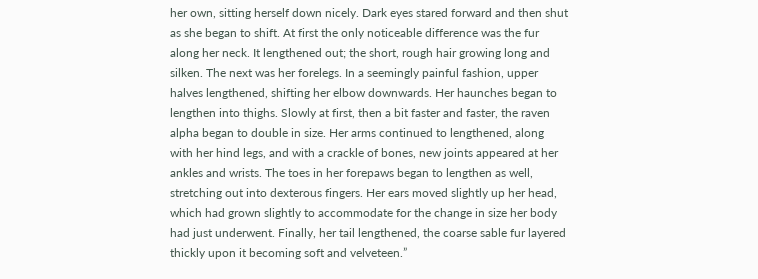her own, sitting herself down nicely. Dark eyes stared forward and then shut as she began to shift. At first the only noticeable difference was the fur along her neck. It lengthened out; the short, rough hair growing long and silken. The next was her forelegs. In a seemingly painful fashion, upper halves lengthened, shifting her elbow downwards. Her haunches began to lengthen into thighs. Slowly at first, then a bit faster and faster, the raven alpha began to double in size. Her arms continued to lengthened, along with her hind legs, and with a crackle of bones, new joints appeared at her ankles and wrists. The toes in her forepaws began to lengthen as well, stretching out into dexterous fingers. Her ears moved slightly up her head, which had grown slightly to accommodate for the change in size her body had just underwent. Finally, her tail lengthened, the coarse sable fur layered thickly upon it becoming soft and velveteen.”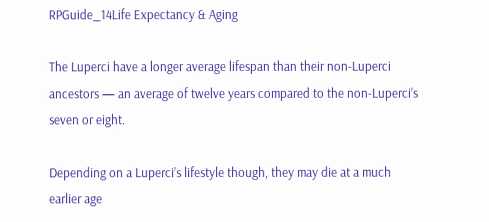RPGuide_14Life Expectancy & Aging

The Luperci have a longer average lifespan than their non-Luperci ancestors — an average of twelve years compared to the non-Luperci’s seven or eight.

Depending on a Luperci’s lifestyle though, they may die at a much earlier age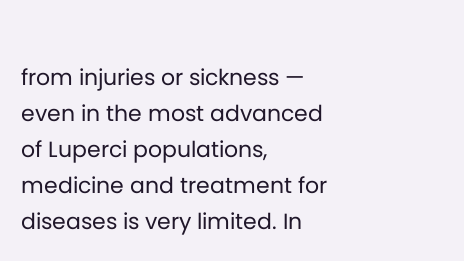from injuries or sickness — even in the most advanced of Luperci populations, medicine and treatment for diseases is very limited. In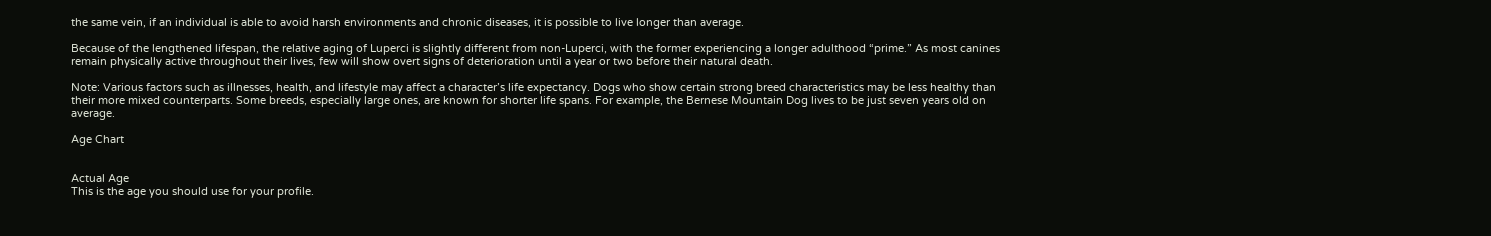the same vein, if an individual is able to avoid harsh environments and chronic diseases, it is possible to live longer than average.

Because of the lengthened lifespan, the relative aging of Luperci is slightly different from non-Luperci, with the former experiencing a longer adulthood “prime.” As most canines remain physically active throughout their lives, few will show overt signs of deterioration until a year or two before their natural death.

Note: Various factors such as illnesses, health, and lifestyle may affect a character’s life expectancy. Dogs who show certain strong breed characteristics may be less healthy than their more mixed counterparts. Some breeds, especially large ones, are known for shorter life spans. For example, the Bernese Mountain Dog lives to be just seven years old on average.

Age Chart


Actual Age
This is the age you should use for your profile.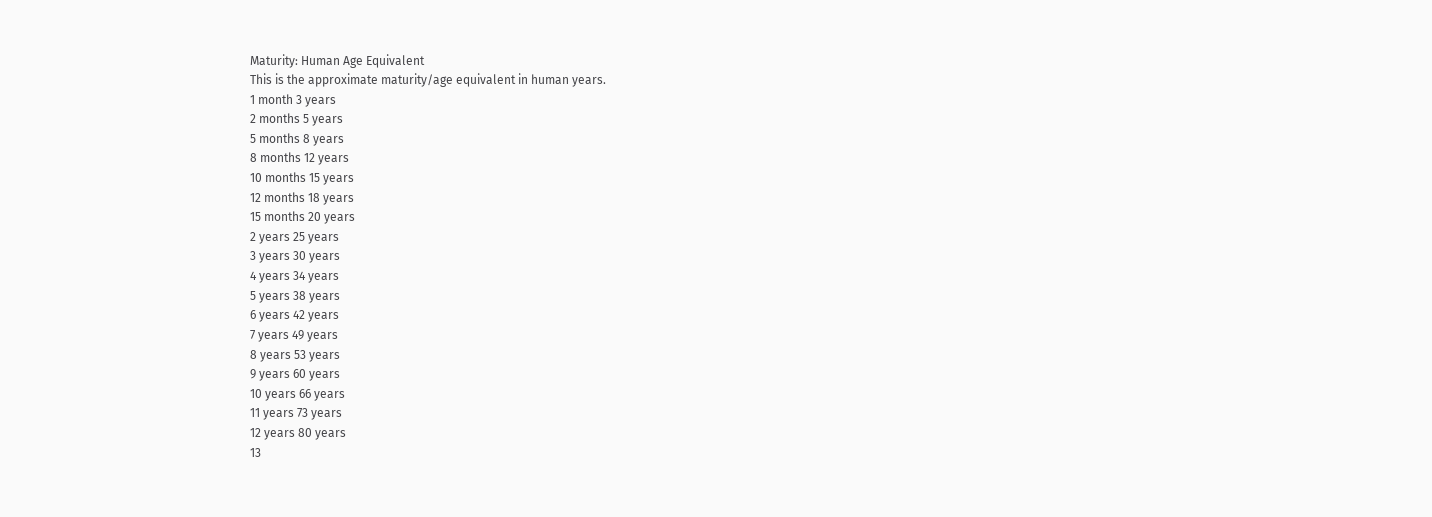Maturity: Human Age Equivalent
This is the approximate maturity/age equivalent in human years.
1 month 3 years
2 months 5 years
5 months 8 years
8 months 12 years
10 months 15 years
12 months 18 years
15 months 20 years
2 years 25 years
3 years 30 years
4 years 34 years
5 years 38 years
6 years 42 years
7 years 49 years
8 years 53 years
9 years 60 years
10 years 66 years
11 years 73 years
12 years 80 years
13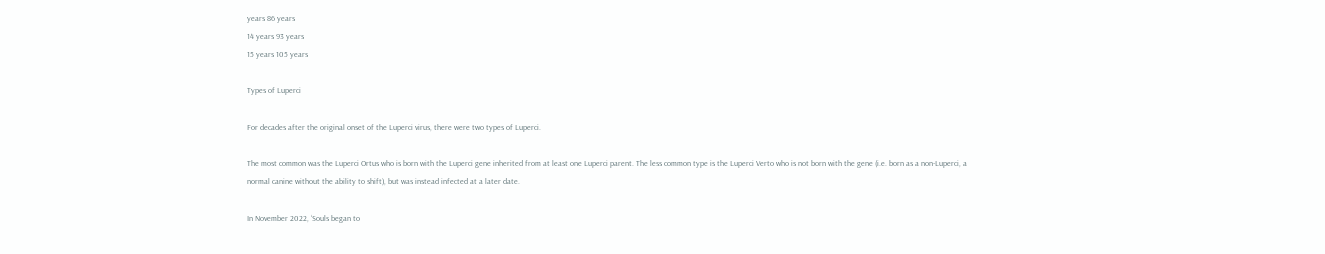years 86 years
14 years 93 years
15 years 105 years

Types of Luperci

For decades after the original onset of the Luperci virus, there were two types of Luperci.

The most common was the Luperci Ortus who is born with the Luperci gene inherited from at least one Luperci parent. The less common type is the Luperci Verto who is not born with the gene (i.e. born as a non-Luperci, a normal canine without the ability to shift), but was instead infected at a later date.

In November 2022, ‘Souls began to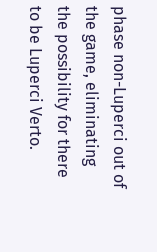phase non-Luperci out of the game, eliminating the possibility for there to be Luperci Verto.